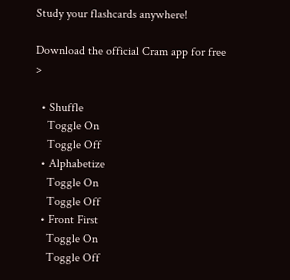Study your flashcards anywhere!

Download the official Cram app for free >

  • Shuffle
    Toggle On
    Toggle Off
  • Alphabetize
    Toggle On
    Toggle Off
  • Front First
    Toggle On
    Toggle Off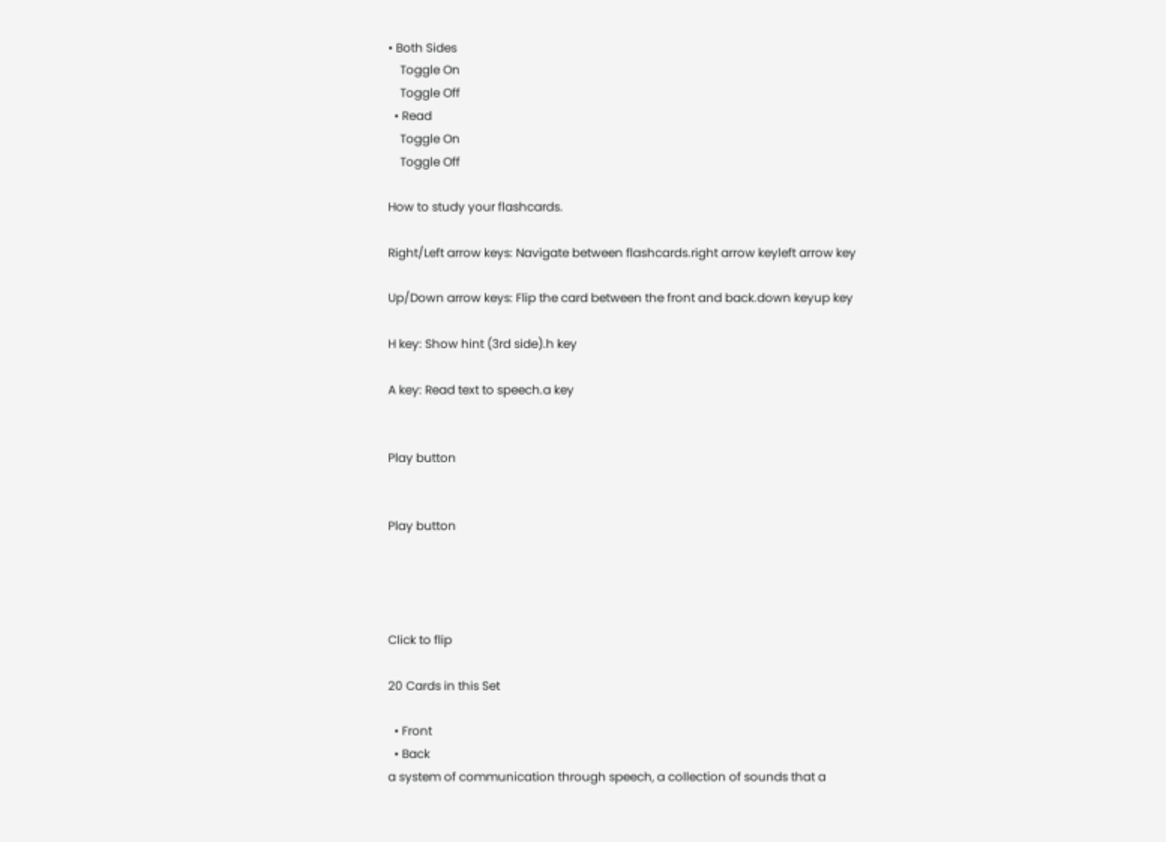• Both Sides
    Toggle On
    Toggle Off
  • Read
    Toggle On
    Toggle Off

How to study your flashcards.

Right/Left arrow keys: Navigate between flashcards.right arrow keyleft arrow key

Up/Down arrow keys: Flip the card between the front and back.down keyup key

H key: Show hint (3rd side).h key

A key: Read text to speech.a key


Play button


Play button




Click to flip

20 Cards in this Set

  • Front
  • Back
a system of communication through speech, a collection of sounds that a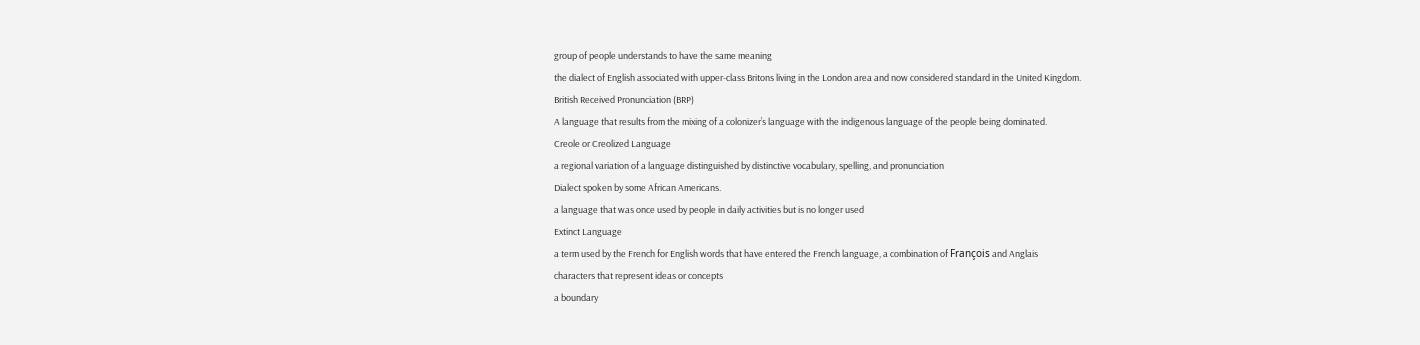group of people understands to have the same meaning
the dialect of English associated with upper-class Britons living in the London area and now considered standard in the United Kingdom.
British Received Pronunciation (BRP)
A language that results from the mixing of a colonizer’s language with the indigenous language of the people being dominated.
Creole or Creolized Language
a regional variation of a language distinguished by distinctive vocabulary, spelling, and pronunciation
Dialect spoken by some African Americans.
a language that was once used by people in daily activities but is no longer used
Extinct Language
a term used by the French for English words that have entered the French language, a combination of François and Anglais
characters that represent ideas or concepts
a boundary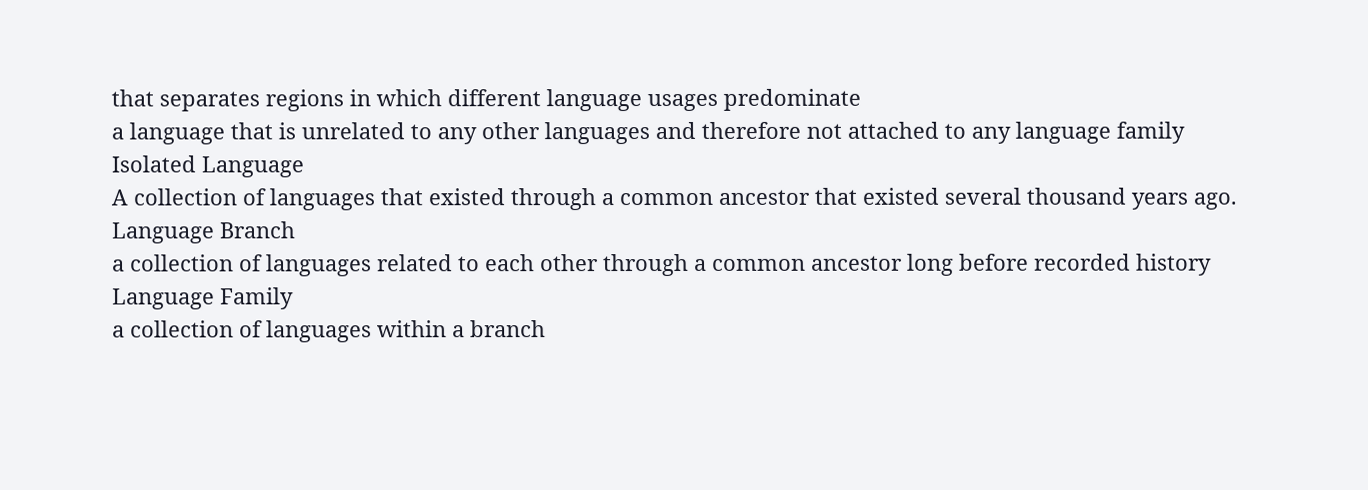that separates regions in which different language usages predominate
a language that is unrelated to any other languages and therefore not attached to any language family
Isolated Language
A collection of languages that existed through a common ancestor that existed several thousand years ago.
Language Branch
a collection of languages related to each other through a common ancestor long before recorded history
Language Family
a collection of languages within a branch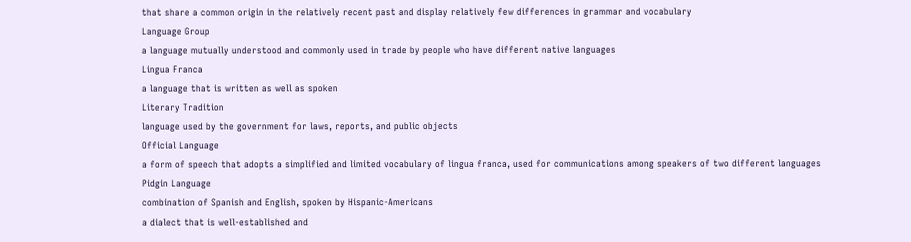that share a common origin in the relatively recent past and display relatively few differences in grammar and vocabulary
Language Group
a language mutually understood and commonly used in trade by people who have different native languages
Lingua Franca
a language that is written as well as spoken
Literary Tradition
language used by the government for laws, reports, and public objects
Official Language
a form of speech that adopts a simplified and limited vocabulary of lingua franca, used for communications among speakers of two different languages
Pidgin Language
combination of Spanish and English, spoken by Hispanic-Americans
a dialect that is well-established and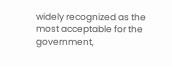widely recognized as the most acceptable for the government,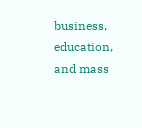business, education, and mass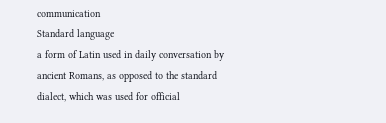communication
Standard language
a form of Latin used in daily conversation by ancient Romans, as opposed to the standard dialect, which was used for official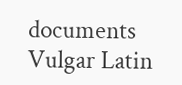documents
Vulgar Latin